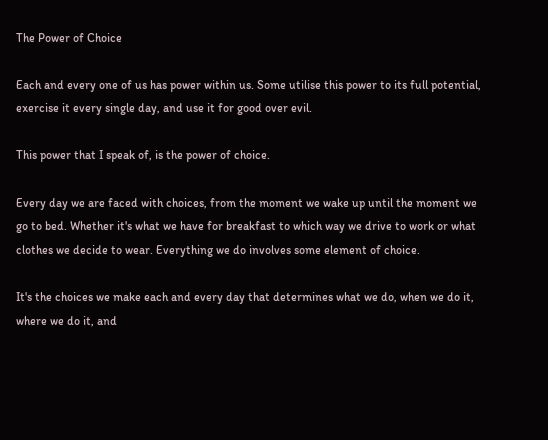The Power of Choice

Each and every one of us has power within us. Some utilise this power to its full potential, exercise it every single day, and use it for good over evil.

This power that I speak of, is the power of choice.

Every day we are faced with choices, from the moment we wake up until the moment we go to bed. Whether it's what we have for breakfast to which way we drive to work or what clothes we decide to wear. Everything we do involves some element of choice.

It's the choices we make each and every day that determines what we do, when we do it, where we do it, and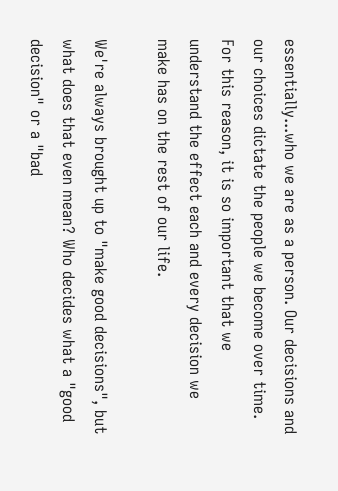essentially...who we are as a person. Our decisions and our choices dictate the people we become over time. For this reason, it is so important that we understand the effect each and every decision we make has on the rest of our life.

We're always brought up to "make good decisions", but what does that even mean? Who decides what a "good decision" or a "bad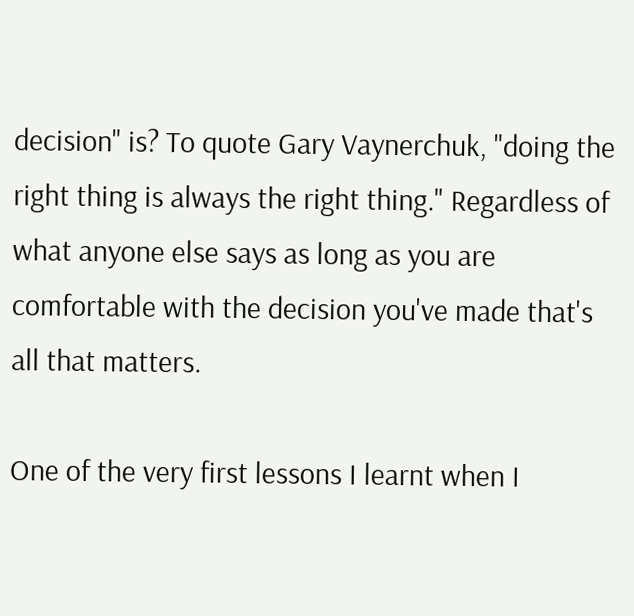decision" is? To quote Gary Vaynerchuk, "doing the right thing is always the right thing." Regardless of what anyone else says as long as you are comfortable with the decision you've made that's all that matters.

One of the very first lessons I learnt when I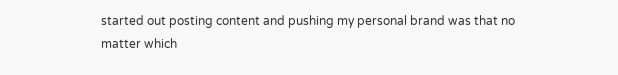started out posting content and pushing my personal brand was that no matter which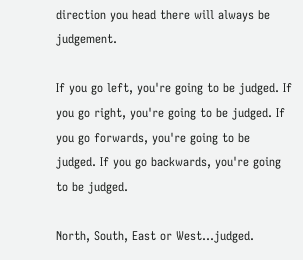direction you head there will always be judgement.

If you go left, you're going to be judged. If you go right, you're going to be judged. If you go forwards, you're going to be judged. If you go backwards, you're going to be judged.

North, South, East or West...judged.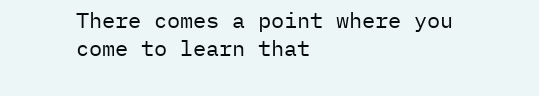There comes a point where you come to learn that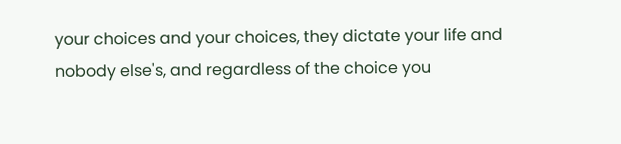your choices and your choices, they dictate your life and nobody else's, and regardless of the choice you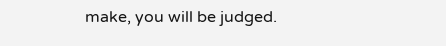make, you will be judged.